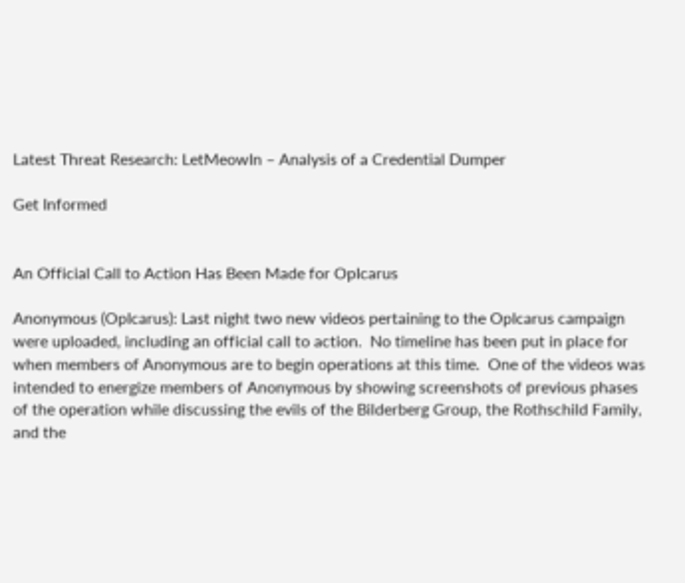Latest Threat Research: LetMeowIn – Analysis of a Credential Dumper

Get Informed


An Official Call to Action Has Been Made for OpIcarus

Anonymous (OpIcarus): Last night two new videos pertaining to the OpIcarus campaign were uploaded, including an official call to action.  No timeline has been put in place for when members of Anonymous are to begin operations at this time.  One of the videos was intended to energize members of Anonymous by showing screenshots of previous phases of the operation while discussing the evils of the Bilderberg Group, the Rothschild Family, and the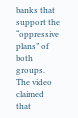banks that support the “oppressive plans” of both groups.  The video claimed that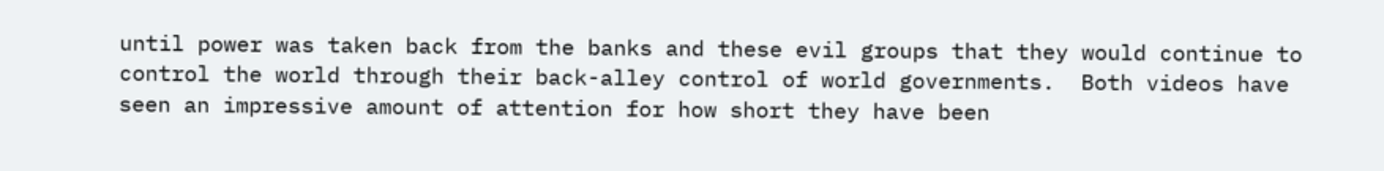until power was taken back from the banks and these evil groups that they would continue to control the world through their back-alley control of world governments.  Both videos have seen an impressive amount of attention for how short they have been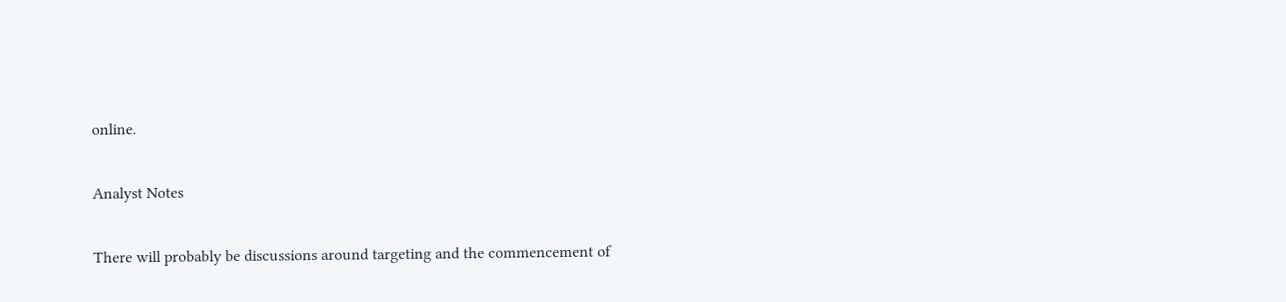online.

Analyst Notes

There will probably be discussions around targeting and the commencement of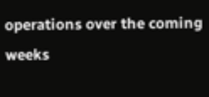operations over the coming weeks